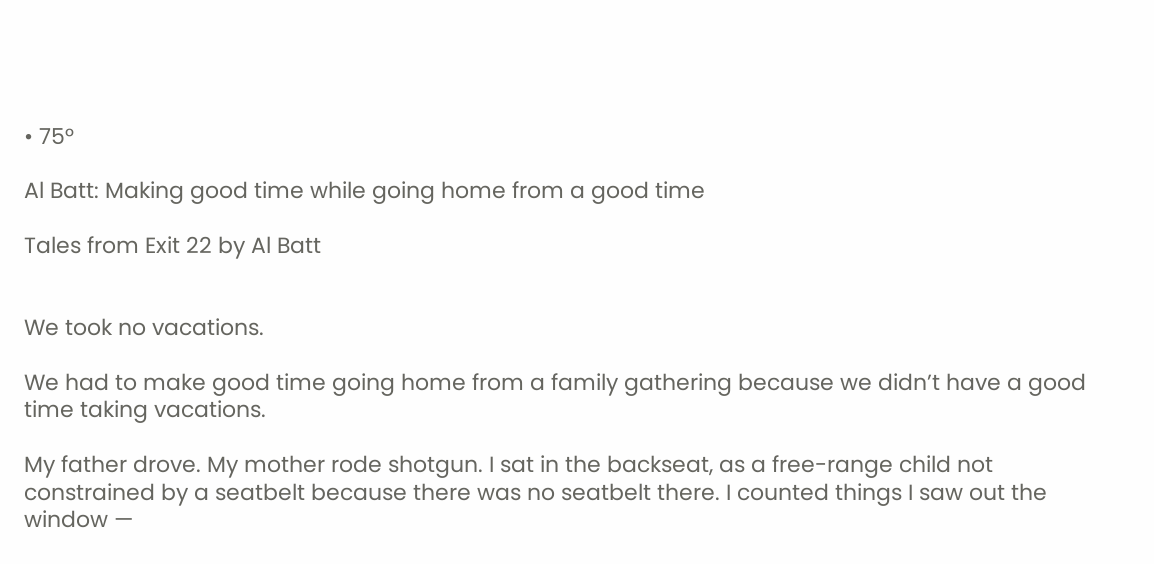• 75°

Al Batt: Making good time while going home from a good time

Tales from Exit 22 by Al Batt


We took no vacations.

We had to make good time going home from a family gathering because we didn’t have a good time taking vacations.

My father drove. My mother rode shotgun. I sat in the backseat, as a free-range child not constrained by a seatbelt because there was no seatbelt there. I counted things I saw out the window —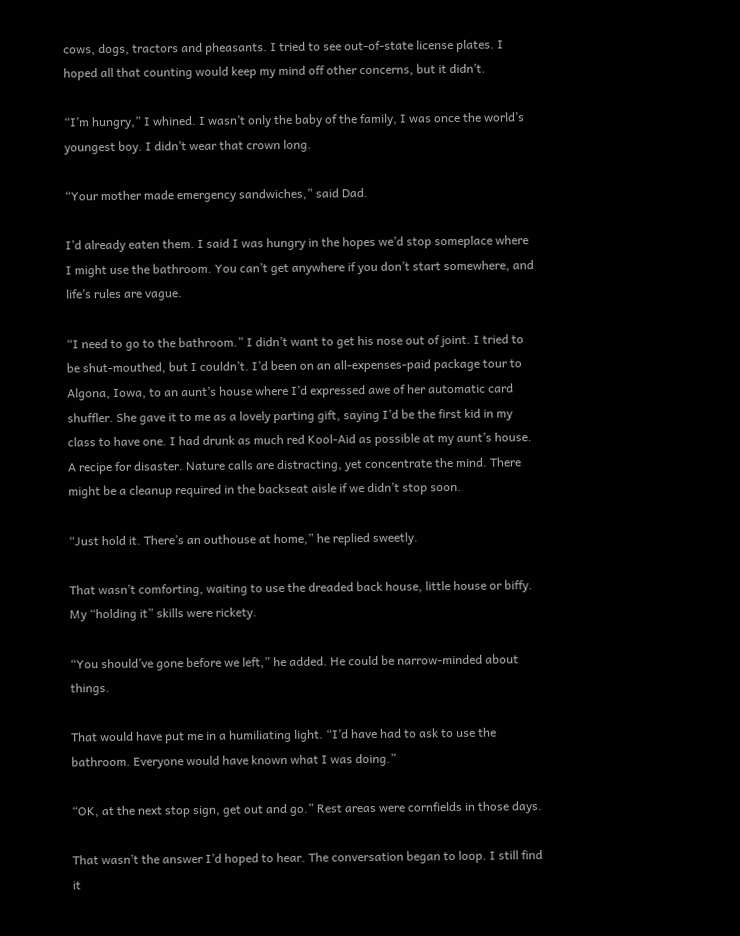cows, dogs, tractors and pheasants. I tried to see out-of-state license plates. I hoped all that counting would keep my mind off other concerns, but it didn’t.

“I’m hungry,” I whined. I wasn’t only the baby of the family, I was once the world’s youngest boy. I didn’t wear that crown long.

“Your mother made emergency sandwiches,” said Dad.

I’d already eaten them. I said I was hungry in the hopes we’d stop someplace where I might use the bathroom. You can’t get anywhere if you don’t start somewhere, and life’s rules are vague.

“I need to go to the bathroom.” I didn’t want to get his nose out of joint. I tried to be shut-mouthed, but I couldn’t. I’d been on an all-expenses-paid package tour to Algona, Iowa, to an aunt’s house where I’d expressed awe of her automatic card shuffler. She gave it to me as a lovely parting gift, saying I’d be the first kid in my class to have one. I had drunk as much red Kool-Aid as possible at my aunt’s house. A recipe for disaster. Nature calls are distracting, yet concentrate the mind. There might be a cleanup required in the backseat aisle if we didn’t stop soon.

“Just hold it. There’s an outhouse at home,” he replied sweetly.

That wasn’t comforting, waiting to use the dreaded back house, little house or biffy. My “holding it” skills were rickety.

“You should’ve gone before we left,” he added. He could be narrow-minded about things.

That would have put me in a humiliating light. “I’d have had to ask to use the bathroom. Everyone would have known what I was doing.”

“OK, at the next stop sign, get out and go.” Rest areas were cornfields in those days.

That wasn’t the answer I’d hoped to hear. The conversation began to loop. I still find it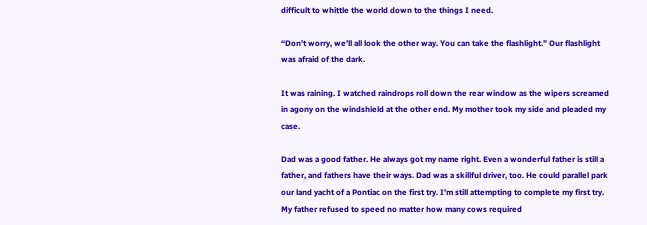difficult to whittle the world down to the things I need.

“Don’t worry, we’ll all look the other way. You can take the flashlight.” Our flashlight was afraid of the dark.

It was raining. I watched raindrops roll down the rear window as the wipers screamed in agony on the windshield at the other end. My mother took my side and pleaded my case.

Dad was a good father. He always got my name right. Even a wonderful father is still a father, and fathers have their ways. Dad was a skillful driver, too. He could parallel park our land yacht of a Pontiac on the first try. I’m still attempting to complete my first try. My father refused to speed no matter how many cows required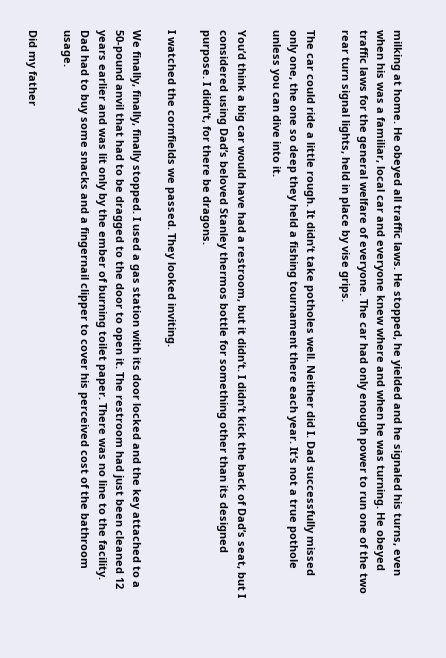milking at home. He obeyed all traffic laws. He stopped, he yielded and he signaled his turns, even when his was a familiar, local car and everyone knew where and when he was turning. He obeyed traffic laws for the general welfare of everyone. The car had only enough power to run one of the two rear turn signal lights, held in place by vise grips.

The car could ride a little rough. It didn’t take potholes well. Neither did I. Dad successfully missed only one, the one so deep they held a fishing tournament there each year. It’s not a true pothole unless you can dive into it.

You’d think a big car would have had a restroom, but it didn’t. I didn’t kick the back of Dad’s seat, but I considered using Dad’s beloved Stanley thermos bottle for something other than its designed purpose. I didn’t, for there be dragons.

I watched the cornfields we passed. They looked inviting.

We finally, finally, finally stopped. I used a gas station with its door locked and the key attached to a 50-pound anvil that had to be dragged to the door to open it. The restroom had just been cleaned 12 years earlier and was lit only by the ember of burning toilet paper. There was no line to the facility. Dad had to buy some snacks and a fingernail clipper to cover his perceived cost of the bathroom usage.

Did my father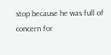stop because he was full of concern for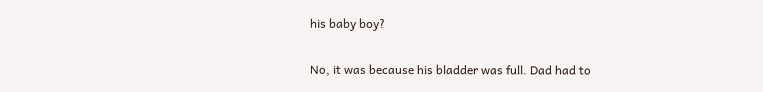his baby boy?

No, it was because his bladder was full. Dad had to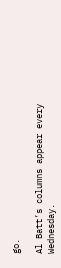go.

Al Batt’s columns appear every Wednesday.